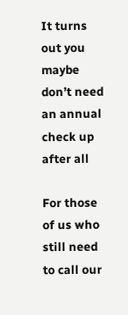It turns out you maybe don’t need an annual check up after all

For those of us who still need to call our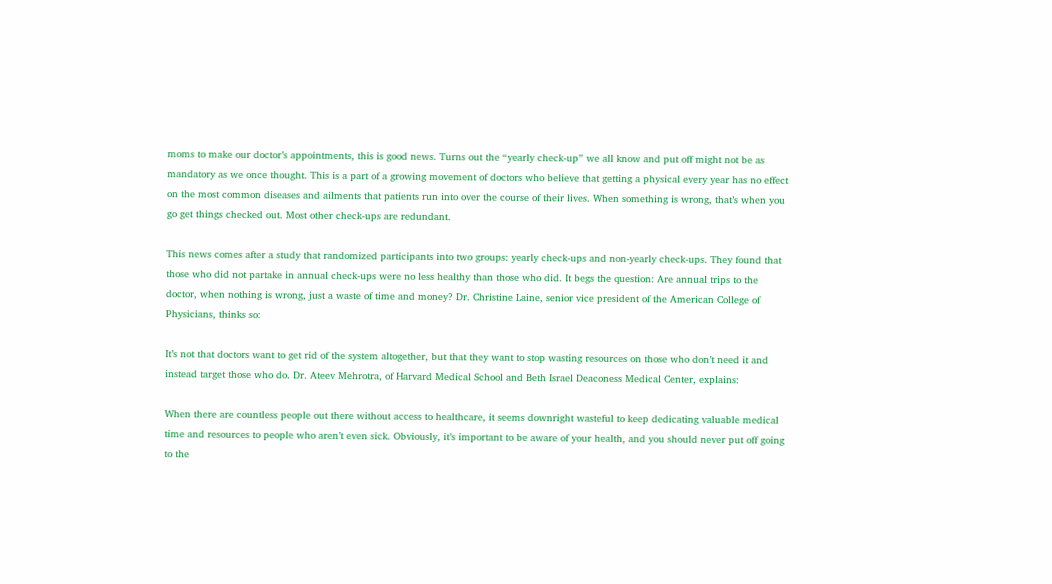moms to make our doctor’s appointments, this is good news. Turns out the “yearly check-up” we all know and put off might not be as mandatory as we once thought. This is a part of a growing movement of doctors who believe that getting a physical every year has no effect on the most common diseases and ailments that patients run into over the course of their lives. When something is wrong, that’s when you go get things checked out. Most other check-ups are redundant.

This news comes after a study that randomized participants into two groups: yearly check-ups and non-yearly check-ups. They found that those who did not partake in annual check-ups were no less healthy than those who did. It begs the question: Are annual trips to the doctor, when nothing is wrong, just a waste of time and money? Dr. Christine Laine, senior vice president of the American College of Physicians, thinks so:

It’s not that doctors want to get rid of the system altogether, but that they want to stop wasting resources on those who don’t need it and instead target those who do. Dr. Ateev Mehrotra, of Harvard Medical School and Beth Israel Deaconess Medical Center, explains:

When there are countless people out there without access to healthcare, it seems downright wasteful to keep dedicating valuable medical time and resources to people who aren’t even sick. Obviously, it’s important to be aware of your health, and you should never put off going to the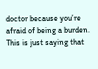doctor because you’re afraid of being a burden. This is just saying that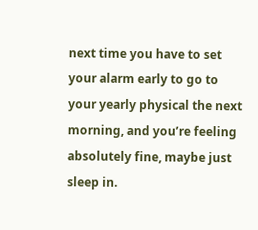next time you have to set your alarm early to go to your yearly physical the next morning, and you’re feeling absolutely fine, maybe just sleep in.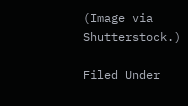(Image via Shutterstock.)

Filed Under